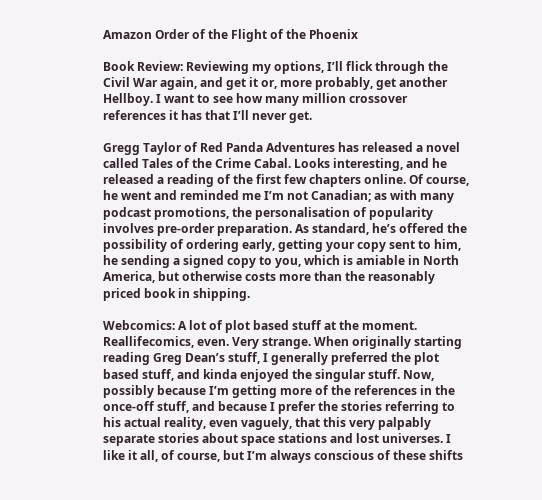Amazon Order of the Flight of the Phoenix

Book Review: Reviewing my options, I’ll flick through the Civil War again, and get it or, more probably, get another Hellboy. I want to see how many million crossover references it has that I’ll never get.

Gregg Taylor of Red Panda Adventures has released a novel called Tales of the Crime Cabal. Looks interesting, and he released a reading of the first few chapters online. Of course, he went and reminded me I’m not Canadian; as with many podcast promotions, the personalisation of popularity involves pre-order preparation. As standard, he’s offered the possibility of ordering early, getting your copy sent to him, he sending a signed copy to you, which is amiable in North America, but otherwise costs more than the reasonably priced book in shipping.

Webcomics: A lot of plot based stuff at the moment. Reallifecomics, even. Very strange. When originally starting reading Greg Dean’s stuff, I generally preferred the plot based stuff, and kinda enjoyed the singular stuff. Now, possibly because I’m getting more of the references in the once-off stuff, and because I prefer the stories referring to his actual reality, even vaguely, that this very palpably separate stories about space stations and lost universes. I like it all, of course, but I’m always conscious of these shifts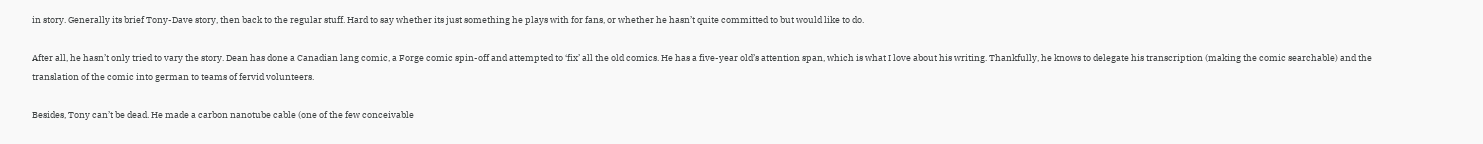in story. Generally its brief Tony-Dave story, then back to the regular stuff. Hard to say whether its just something he plays with for fans, or whether he hasn’t quite committed to but would like to do.

After all, he hasn’t only tried to vary the story. Dean has done a Canadian lang comic, a Forge comic spin-off and attempted to ‘fix’ all the old comics. He has a five-year old’s attention span, which is what I love about his writing. Thankfully, he knows to delegate his transcription (making the comic searchable) and the translation of the comic into german to teams of fervid volunteers.

Besides, Tony can’t be dead. He made a carbon nanotube cable (one of the few conceivable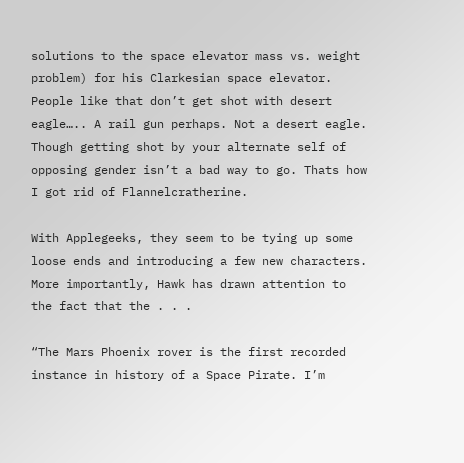solutions to the space elevator mass vs. weight problem) for his Clarkesian space elevator. People like that don’t get shot with desert eagle….. A rail gun perhaps. Not a desert eagle. Though getting shot by your alternate self of opposing gender isn’t a bad way to go. Thats how I got rid of Flannelcratherine.

With Applegeeks, they seem to be tying up some loose ends and introducing a few new characters. More importantly, Hawk has drawn attention to the fact that the . . .

“The Mars Phoenix rover is the first recorded instance in history of a Space Pirate. I’m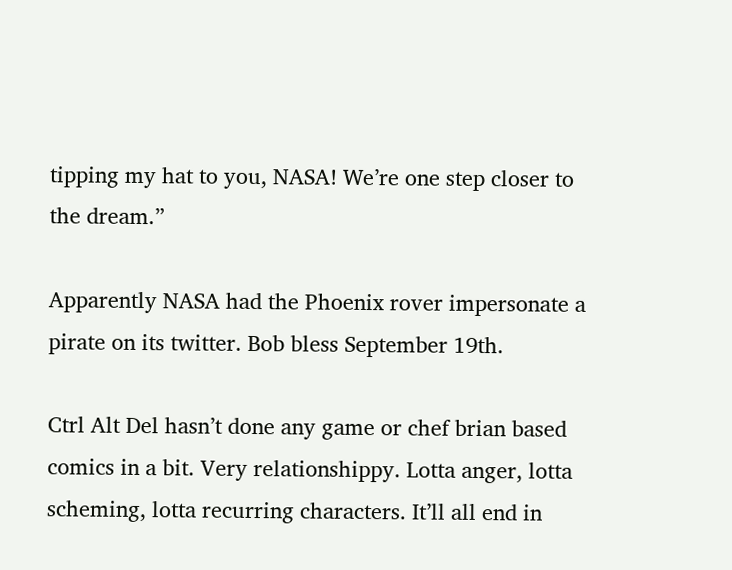tipping my hat to you, NASA! We’re one step closer to the dream.”

Apparently NASA had the Phoenix rover impersonate a pirate on its twitter. Bob bless September 19th.

Ctrl Alt Del hasn’t done any game or chef brian based comics in a bit. Very relationshippy. Lotta anger, lotta scheming, lotta recurring characters. It’ll all end in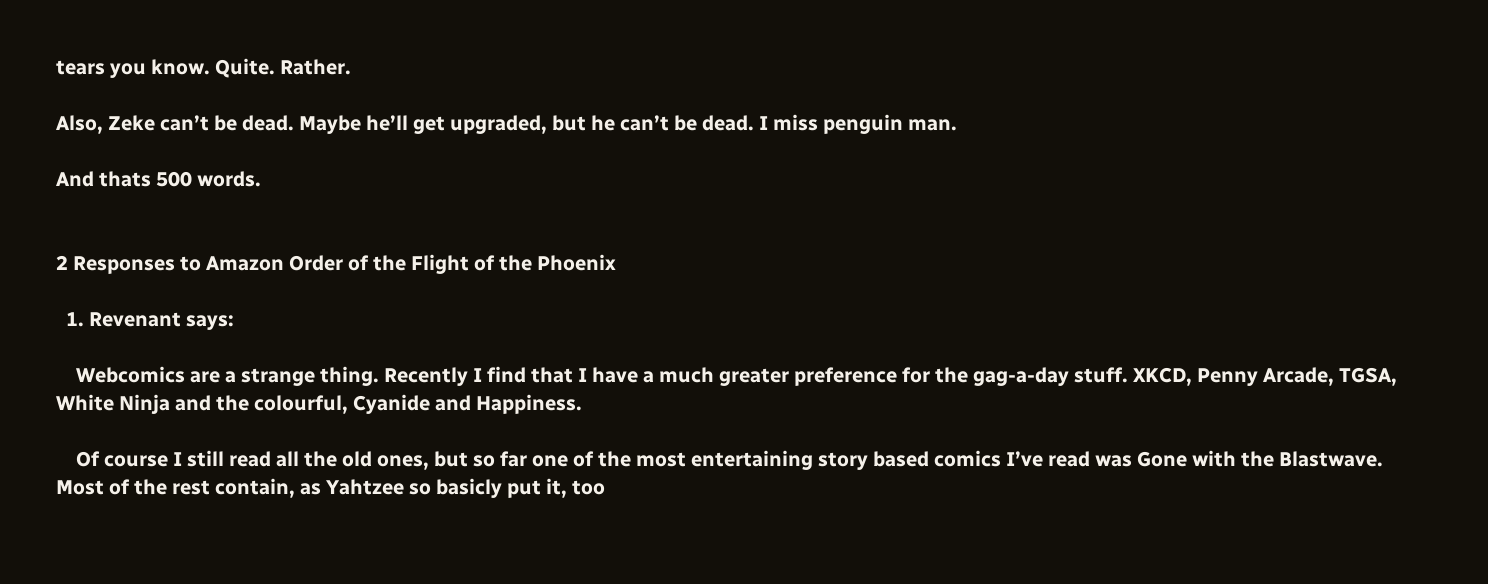tears you know. Quite. Rather.

Also, Zeke can’t be dead. Maybe he’ll get upgraded, but he can’t be dead. I miss penguin man.

And thats 500 words.


2 Responses to Amazon Order of the Flight of the Phoenix

  1. Revenant says:

    Webcomics are a strange thing. Recently I find that I have a much greater preference for the gag-a-day stuff. XKCD, Penny Arcade, TGSA, White Ninja and the colourful, Cyanide and Happiness.

    Of course I still read all the old ones, but so far one of the most entertaining story based comics I’ve read was Gone with the Blastwave. Most of the rest contain, as Yahtzee so basicly put it, too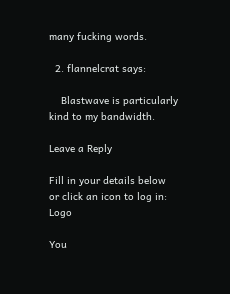many fucking words.

  2. flannelcrat says:

    Blastwave is particularly kind to my bandwidth.

Leave a Reply

Fill in your details below or click an icon to log in: Logo

You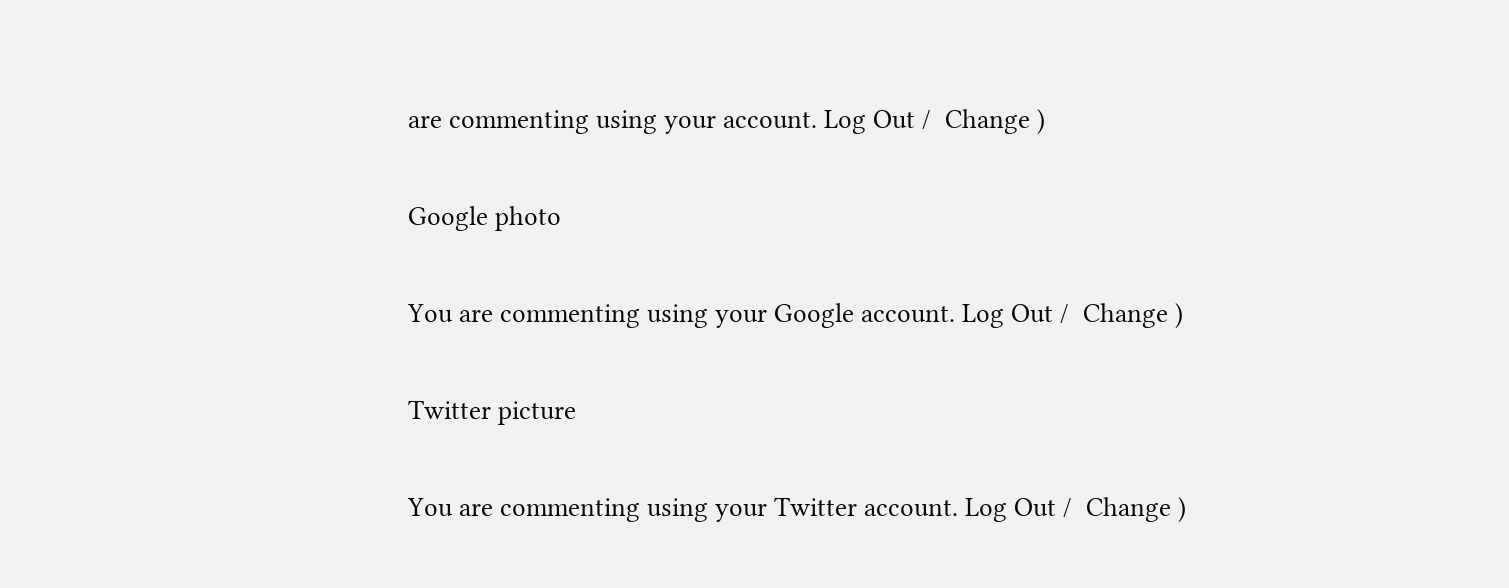are commenting using your account. Log Out /  Change )

Google photo

You are commenting using your Google account. Log Out /  Change )

Twitter picture

You are commenting using your Twitter account. Log Out /  Change )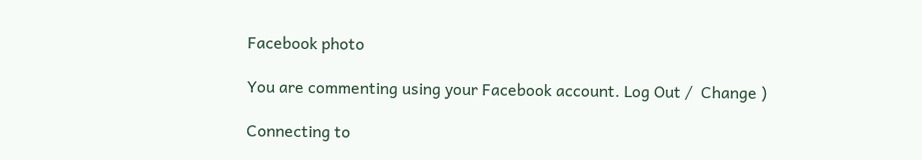Facebook photo

You are commenting using your Facebook account. Log Out /  Change )

Connecting to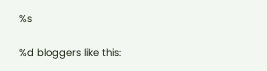%s

%d bloggers like this: